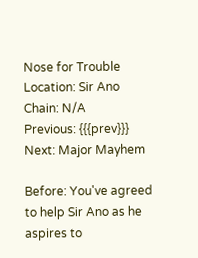Nose for Trouble
Location: Sir Ano
Chain: N/A
Previous: {{{prev}}}
Next: Major Mayhem

Before: You've agreed to help Sir Ano as he aspires to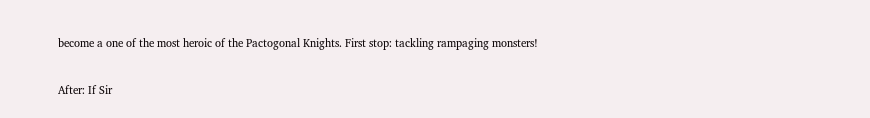become a one of the most heroic of the Pactogonal Knights. First stop: tackling rampaging monsters!

After: If Sir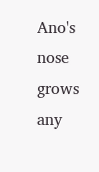Ano's nose grows any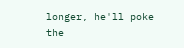longer, he'll poke the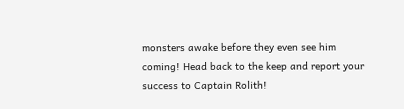monsters awake before they even see him coming! Head back to the keep and report your success to Captain Rolith!